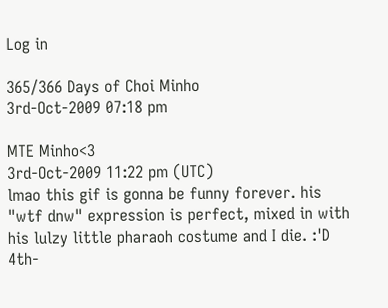Log in

365/366 Days of Choi Minho
3rd-Oct-2009 07:18 pm

MTE Minho<3
3rd-Oct-2009 11:22 pm (UTC)
lmao this gif is gonna be funny forever. his "wtf dnw" expression is perfect, mixed in with his lulzy little pharaoh costume and I die. :'D
4th-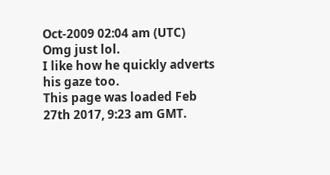Oct-2009 02:04 am (UTC)
Omg just lol.
I like how he quickly adverts his gaze too.
This page was loaded Feb 27th 2017, 9:23 am GMT.